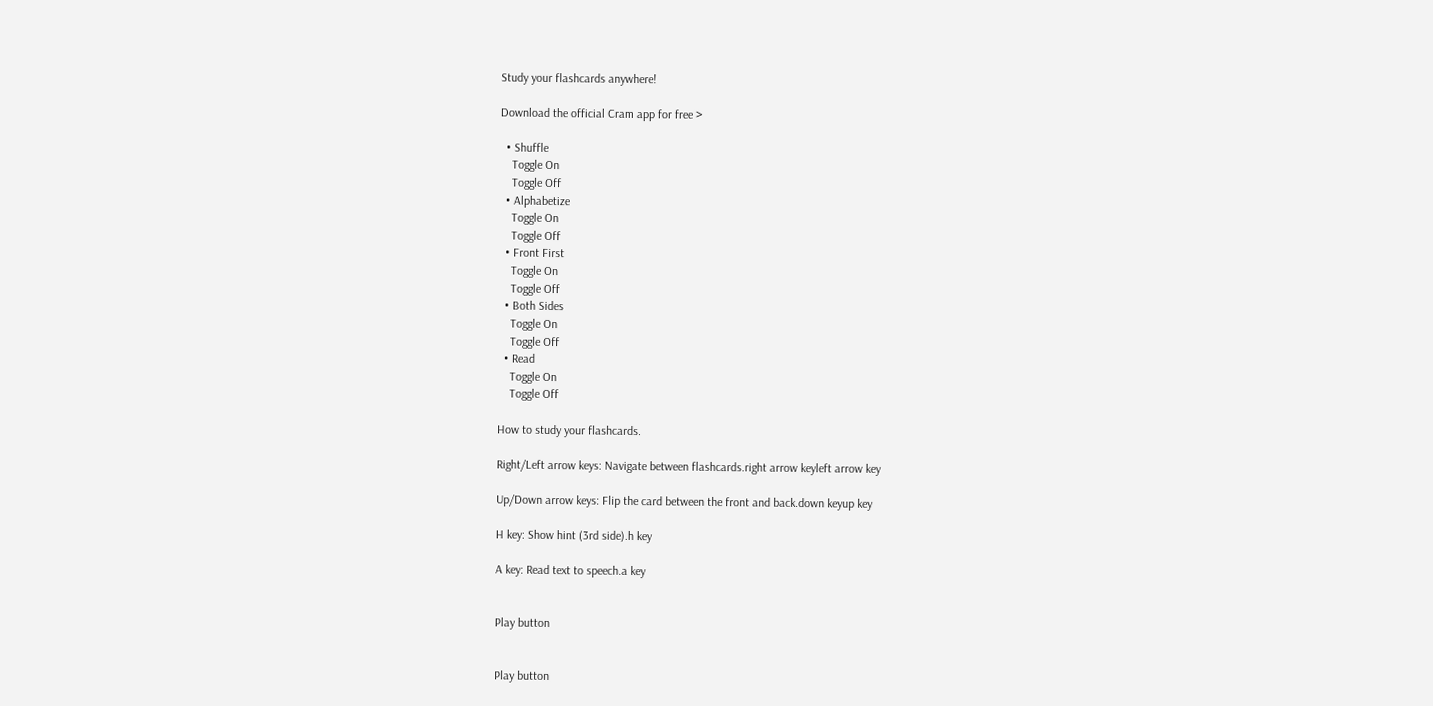Study your flashcards anywhere!

Download the official Cram app for free >

  • Shuffle
    Toggle On
    Toggle Off
  • Alphabetize
    Toggle On
    Toggle Off
  • Front First
    Toggle On
    Toggle Off
  • Both Sides
    Toggle On
    Toggle Off
  • Read
    Toggle On
    Toggle Off

How to study your flashcards.

Right/Left arrow keys: Navigate between flashcards.right arrow keyleft arrow key

Up/Down arrow keys: Flip the card between the front and back.down keyup key

H key: Show hint (3rd side).h key

A key: Read text to speech.a key


Play button


Play button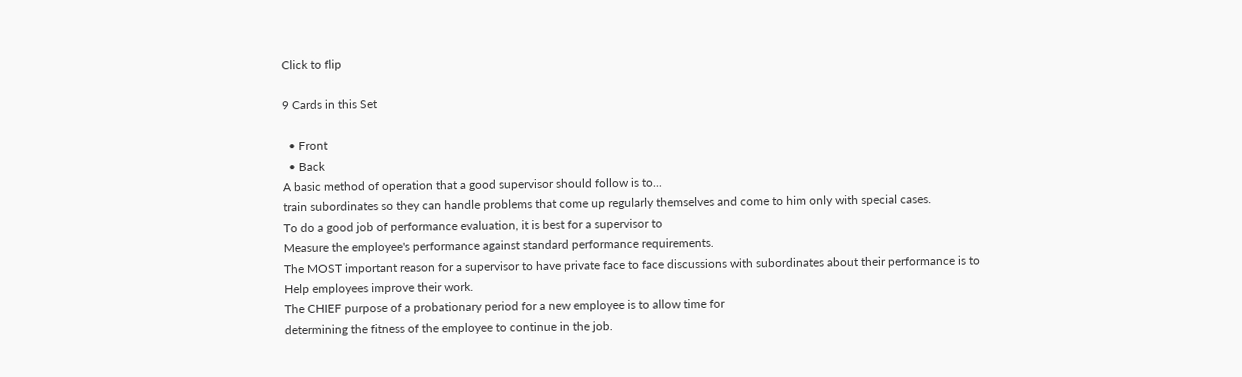Click to flip

9 Cards in this Set

  • Front
  • Back
A basic method of operation that a good supervisor should follow is to...
train subordinates so they can handle problems that come up regularly themselves and come to him only with special cases.
To do a good job of performance evaluation, it is best for a supervisor to
Measure the employee's performance against standard performance requirements.
The MOST important reason for a supervisor to have private face to face discussions with subordinates about their performance is to
Help employees improve their work.
The CHIEF purpose of a probationary period for a new employee is to allow time for
determining the fitness of the employee to continue in the job.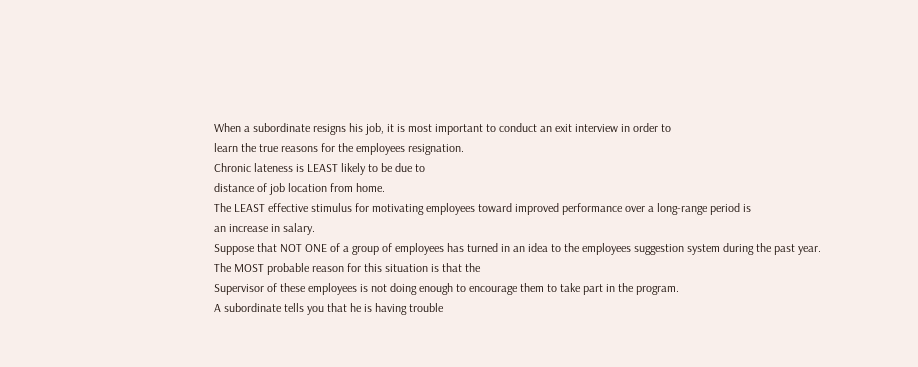When a subordinate resigns his job, it is most important to conduct an exit interview in order to
learn the true reasons for the employees resignation.
Chronic lateness is LEAST likely to be due to
distance of job location from home.
The LEAST effective stimulus for motivating employees toward improved performance over a long-range period is
an increase in salary.
Suppose that NOT ONE of a group of employees has turned in an idea to the employees suggestion system during the past year. The MOST probable reason for this situation is that the
Supervisor of these employees is not doing enough to encourage them to take part in the program.
A subordinate tells you that he is having trouble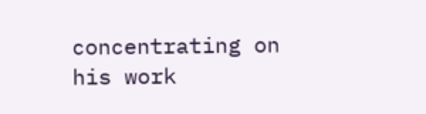concentrating on his work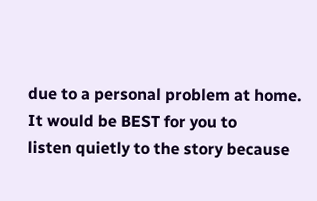due to a personal problem at home. It would be BEST for you to
listen quietly to the story because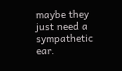maybe they just need a sympathetic ear.